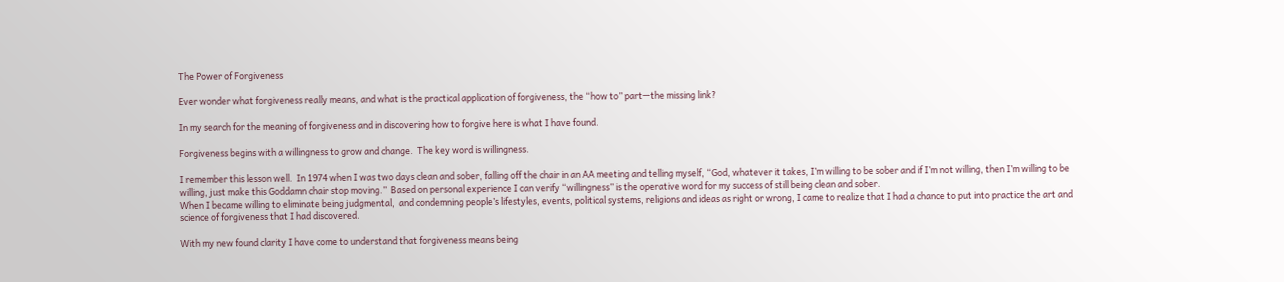The Power of Forgiveness

Ever wonder what forgiveness really means, and what is the practical application of forgiveness, the “how to” part—the missing link?

In my search for the meaning of forgiveness and in discovering how to forgive here is what I have found.

Forgiveness begins with a willingness to grow and change.  The key word is willingness.

I remember this lesson well.  In 1974 when I was two days clean and sober, falling off the chair in an AA meeting and telling myself, “God, whatever it takes, I’m willing to be sober and if I’m not willing, then I’m willing to be willing, just make this Goddamn chair stop moving.”  Based on personal experience I can verify “willingness” is the operative word for my success of still being clean and sober.
When I became willing to eliminate being judgmental,  and condemning people’s lifestyles, events, political systems, religions and ideas as right or wrong, I came to realize that I had a chance to put into practice the art and science of forgiveness that I had discovered.

With my new found clarity I have come to understand that forgiveness means being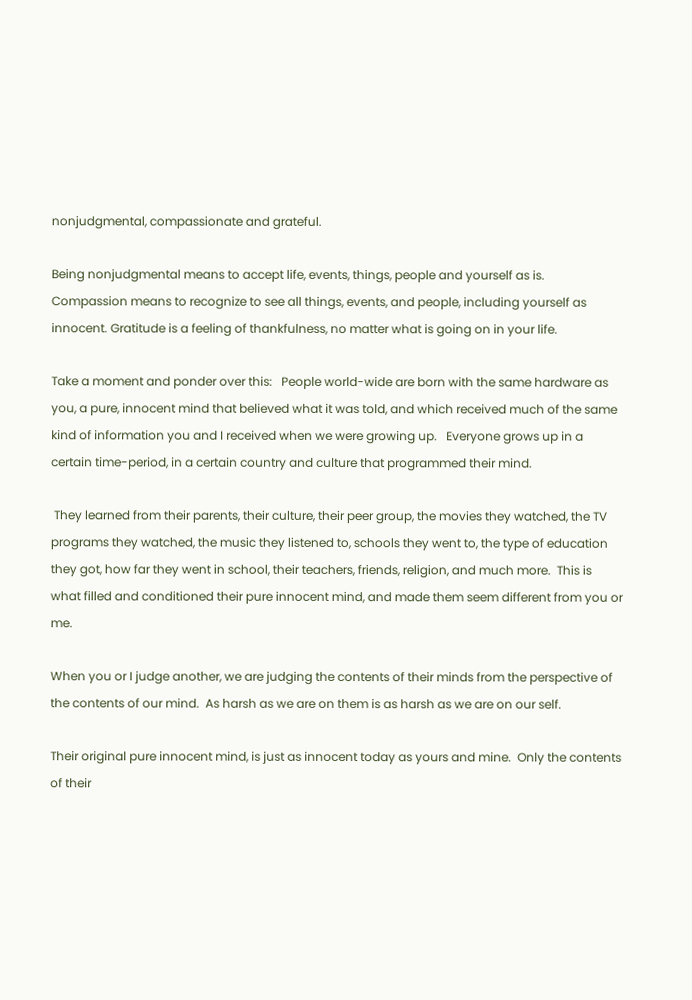nonjudgmental, compassionate and grateful.

Being nonjudgmental means to accept life, events, things, people and yourself as is.
Compassion means to recognize to see all things, events, and people, including yourself as innocent. Gratitude is a feeling of thankfulness, no matter what is going on in your life.

Take a moment and ponder over this:   People world-wide are born with the same hardware as you, a pure, innocent mind that believed what it was told, and which received much of the same kind of information you and I received when we were growing up.   Everyone grows up in a certain time-period, in a certain country and culture that programmed their mind.

 They learned from their parents, their culture, their peer group, the movies they watched, the TV programs they watched, the music they listened to, schools they went to, the type of education they got, how far they went in school, their teachers, friends, religion, and much more.  This is what filled and conditioned their pure innocent mind, and made them seem different from you or me.

When you or I judge another, we are judging the contents of their minds from the perspective of the contents of our mind.  As harsh as we are on them is as harsh as we are on our self.

Their original pure innocent mind, is just as innocent today as yours and mine.  Only the contents of their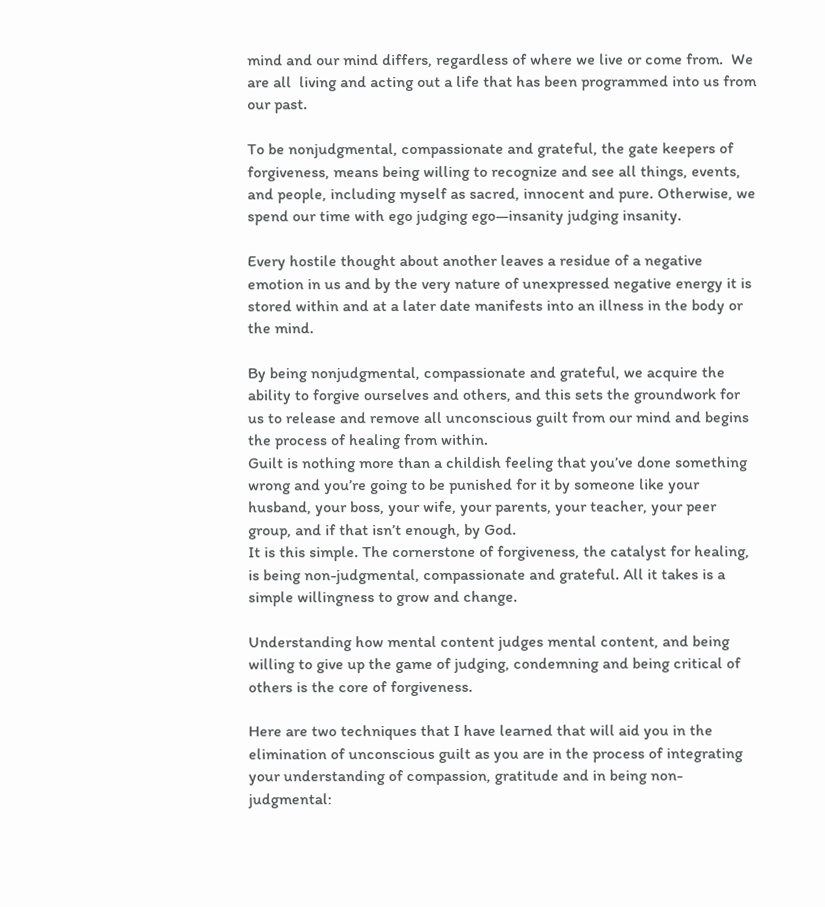mind and our mind differs, regardless of where we live or come from.  We are all  living and acting out a life that has been programmed into us from our past.

To be nonjudgmental, compassionate and grateful, the gate keepers of forgiveness, means being willing to recognize and see all things, events, and people, including myself as sacred, innocent and pure. Otherwise, we spend our time with ego judging ego—insanity judging insanity.

Every hostile thought about another leaves a residue of a negative emotion in us and by the very nature of unexpressed negative energy it is stored within and at a later date manifests into an illness in the body or the mind.

By being nonjudgmental, compassionate and grateful, we acquire the ability to forgive ourselves and others, and this sets the groundwork for us to release and remove all unconscious guilt from our mind and begins the process of healing from within.
Guilt is nothing more than a childish feeling that you’ve done something wrong and you’re going to be punished for it by someone like your husband, your boss, your wife, your parents, your teacher, your peer group, and if that isn’t enough, by God.
It is this simple. The cornerstone of forgiveness, the catalyst for healing, is being non-judgmental, compassionate and grateful. All it takes is a simple willingness to grow and change.

Understanding how mental content judges mental content, and being willing to give up the game of judging, condemning and being critical of others is the core of forgiveness.

Here are two techniques that I have learned that will aid you in the elimination of unconscious guilt as you are in the process of integrating your understanding of compassion, gratitude and in being non-judgmental: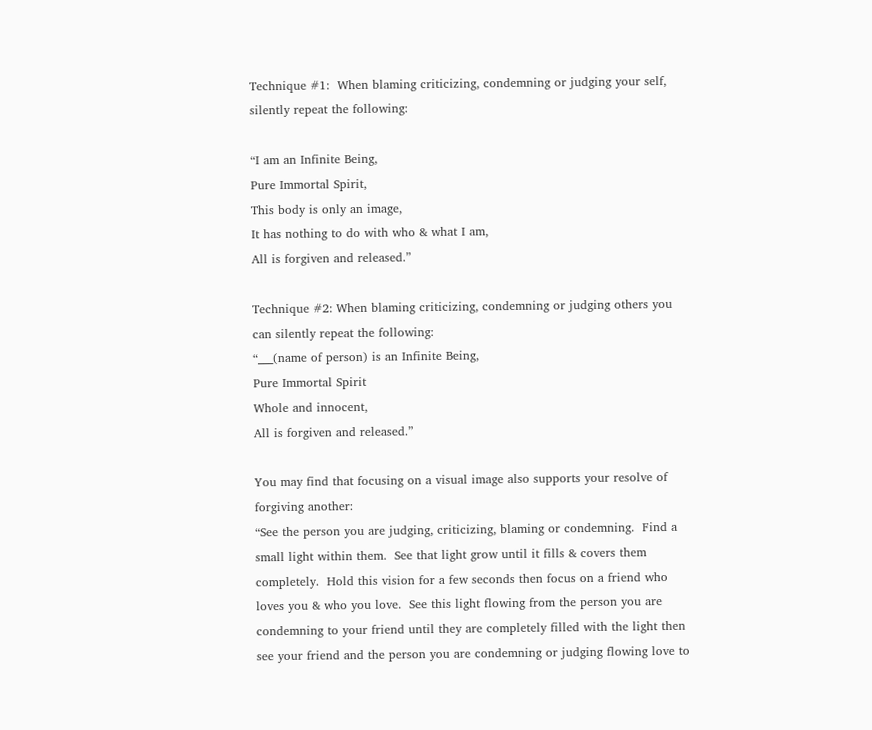Technique #1:  When blaming criticizing, condemning or judging your self, silently repeat the following:

“I am an Infinite Being,
Pure Immortal Spirit,
This body is only an image,
It has nothing to do with who & what I am,
All is forgiven and released.”

Technique #2: When blaming criticizing, condemning or judging others you can silently repeat the following:
“___(name of person) is an Infinite Being,
Pure Immortal Spirit
Whole and innocent,
All is forgiven and released.”

You may find that focusing on a visual image also supports your resolve of forgiving another:
“See the person you are judging, criticizing, blaming or condemning.  Find a small light within them.  See that light grow until it fills & covers them completely.  Hold this vision for a few seconds then focus on a friend who loves you & who you love.  See this light flowing from the person you are condemning to your friend until they are completely filled with the light then see your friend and the person you are condemning or judging flowing love to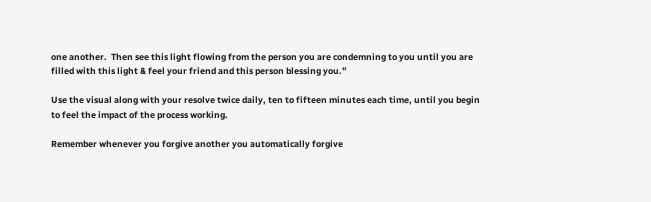one another.  Then see this light flowing from the person you are condemning to you until you are filled with this light & feel your friend and this person blessing you.”

Use the visual along with your resolve twice daily, ten to fifteen minutes each time, until you begin to feel the impact of the process working.

Remember whenever you forgive another you automatically forgive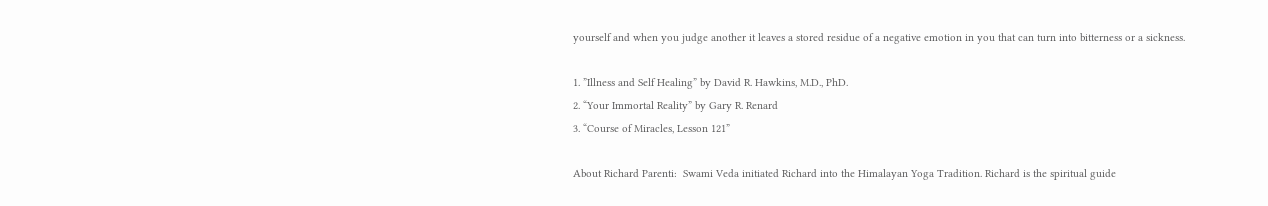yourself and when you judge another it leaves a stored residue of a negative emotion in you that can turn into bitterness or a sickness.

1. ”Illness and Self Healing” by David R. Hawkins, M.D., PhD.
2. “Your Immortal Reality” by Gary R. Renard
3. “Course of Miracles, Lesson 121”

About Richard Parenti:  Swami Veda initiated Richard into the Himalayan Yoga Tradition. Richard is the spiritual guide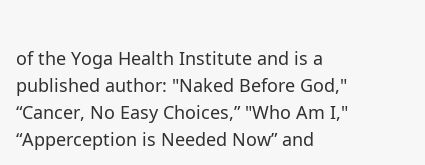of the Yoga Health Institute and is a published author: "Naked Before God," “Cancer, No Easy Choices,” "Who Am I," “Apperception is Needed Now” and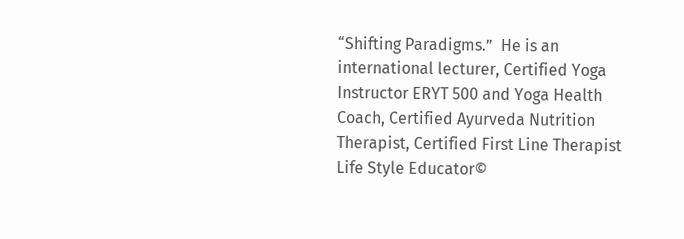“Shifting Paradigms.”  He is an international lecturer, Certified Yoga Instructor ERYT 500 and Yoga Health Coach, Certified Ayurveda Nutrition Therapist, Certified First Line Therapist Life Style Educator©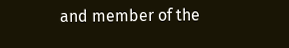and member of the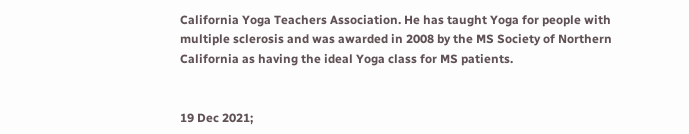California Yoga Teachers Association. He has taught Yoga for people with multiple sclerosis and was awarded in 2008 by the MS Society of Northern California as having the ideal Yoga class for MS patients.


19 Dec 2021;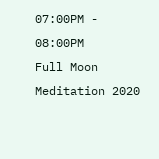07:00PM - 08:00PM
Full Moon Meditation 2020